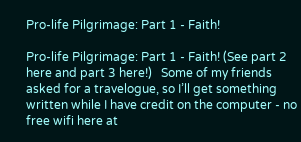Pro-life Pilgrimage: Part 1 - Faith!

Pro-life Pilgrimage: Part 1 - Faith! (See part 2 here and part 3 here!)   Some of my friends asked for a travelogue, so I’ll get something written while I have credit on the computer - no free wifi here at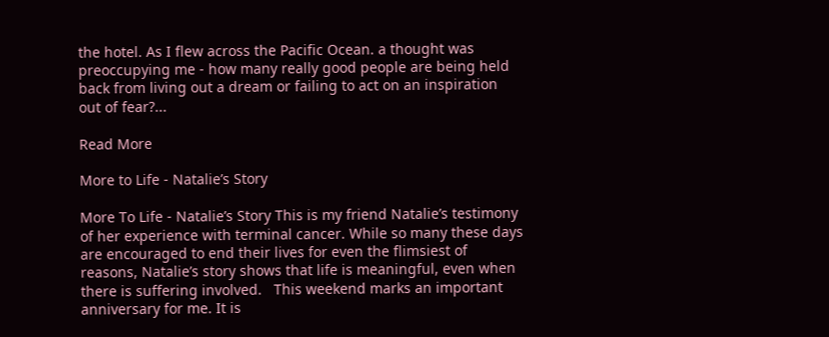the hotel. As I flew across the Pacific Ocean. a thought was preoccupying me - how many really good people are being held back from living out a dream or failing to act on an inspiration out of fear?...

Read More

More to Life - Natalie’s Story

More To Life - Natalie’s Story This is my friend Natalie’s testimony of her experience with terminal cancer. While so many these days are encouraged to end their lives for even the flimsiest of reasons, Natalie’s story shows that life is meaningful, even when there is suffering involved.   This weekend marks an important anniversary for me. It is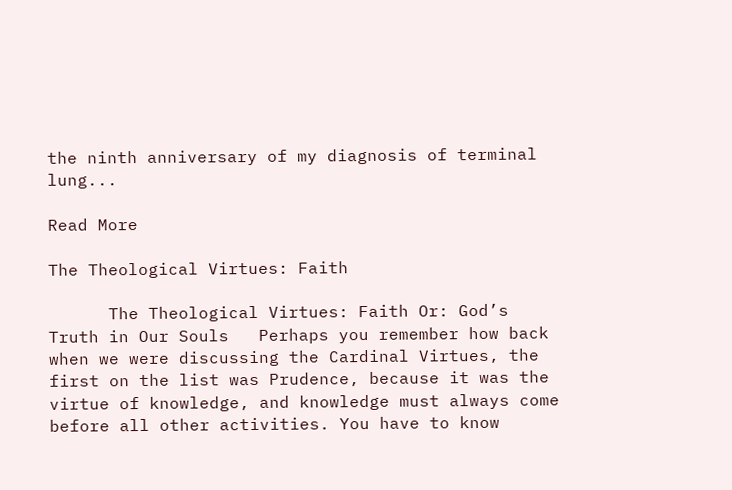the ninth anniversary of my diagnosis of terminal lung...

Read More

The Theological Virtues: Faith

      The Theological Virtues: Faith Or: God’s Truth in Our Souls   Perhaps you remember how back when we were discussing the Cardinal Virtues, the first on the list was Prudence, because it was the virtue of knowledge, and knowledge must always come before all other activities. You have to know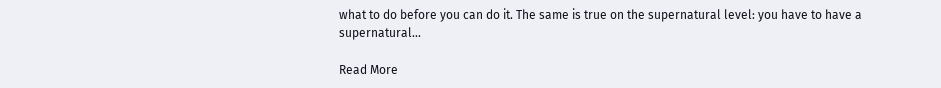what to do before you can do it. The same is true on the supernatural level: you have to have a supernatural...

Read More